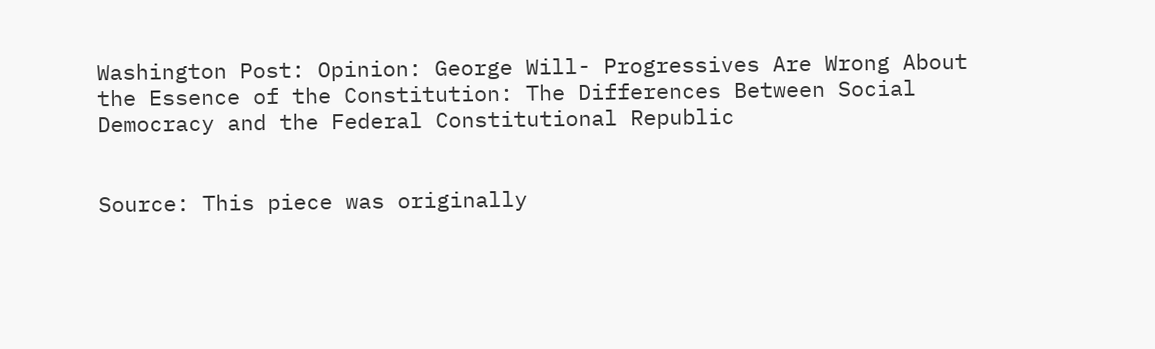Washington Post: Opinion: George Will- Progressives Are Wrong About the Essence of the Constitution: The Differences Between Social Democracy and the Federal Constitutional Republic


Source: This piece was originally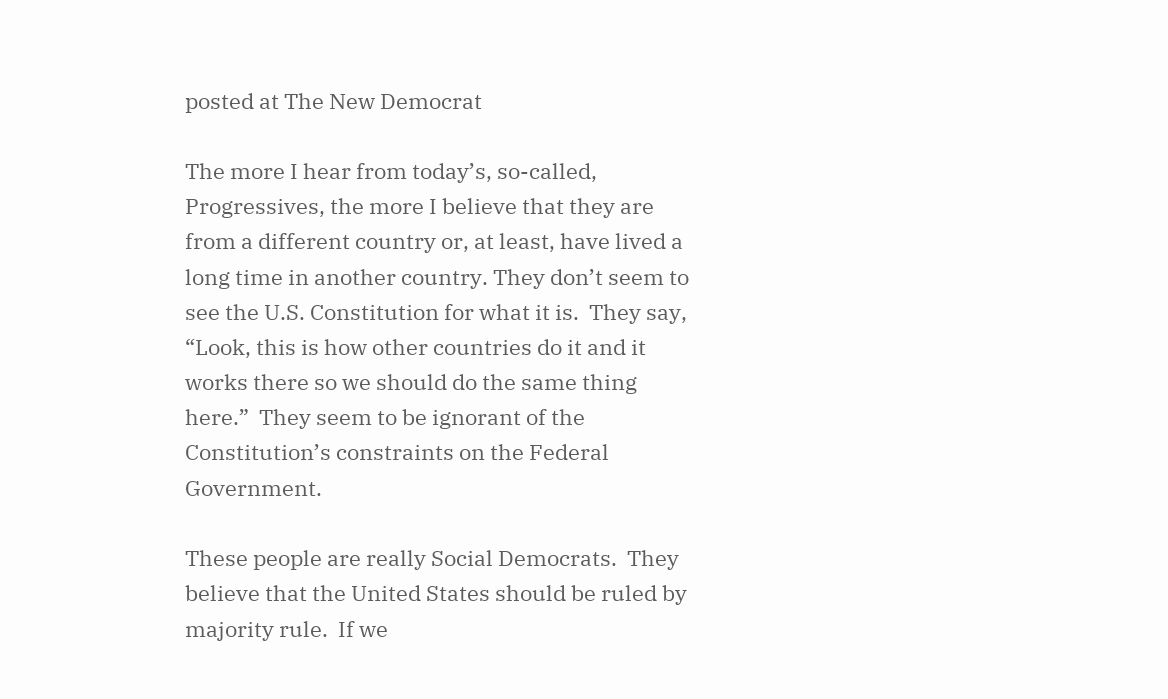posted at The New Democrat

The more I hear from today’s, so-called, Progressives, the more I believe that they are from a different country or, at least, have lived a long time in another country. They don’t seem to see the U.S. Constitution for what it is.  They say, “Look, this is how other countries do it and it works there so we should do the same thing here.”  They seem to be ignorant of the Constitution’s constraints on the Federal Government.

These people are really Social Democrats.  They believe that the United States should be ruled by majority rule.  If we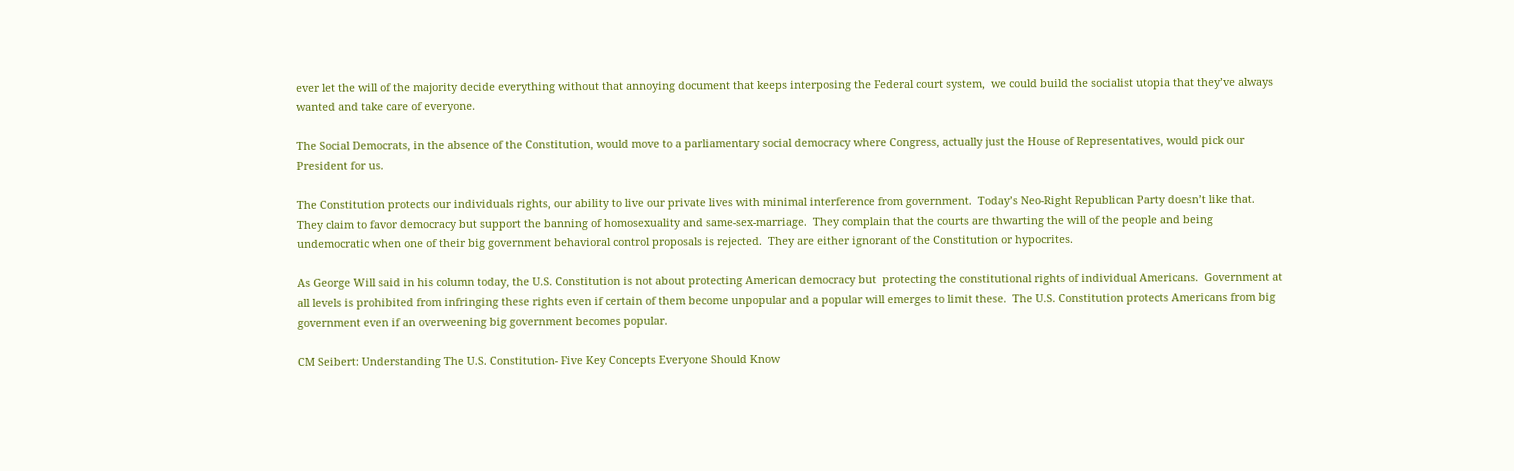ever let the will of the majority decide everything without that annoying document that keeps interposing the Federal court system,  we could build the socialist utopia that they’ve always wanted and take care of everyone.

The Social Democrats, in the absence of the Constitution, would move to a parliamentary social democracy where Congress, actually just the House of Representatives, would pick our President for us.

The Constitution protects our individuals rights, our ability to live our private lives with minimal interference from government.  Today’s Neo-Right Republican Party doesn’t like that.  They claim to favor democracy but support the banning of homosexuality and same-sex-marriage.  They complain that the courts are thwarting the will of the people and being undemocratic when one of their big government behavioral control proposals is rejected.  They are either ignorant of the Constitution or hypocrites.

As George Will said in his column today, the U.S. Constitution is not about protecting American democracy but  protecting the constitutional rights of individual Americans.  Government at all levels is prohibited from infringing these rights even if certain of them become unpopular and a popular will emerges to limit these.  The U.S. Constitution protects Americans from big government even if an overweening big government becomes popular.

CM Seibert: Understanding The U.S. Constitution- Five Key Concepts Everyone Should Know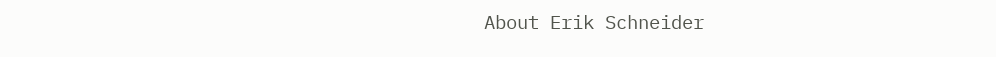About Erik Schneider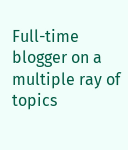Full-time blogger on a multiple ray of topics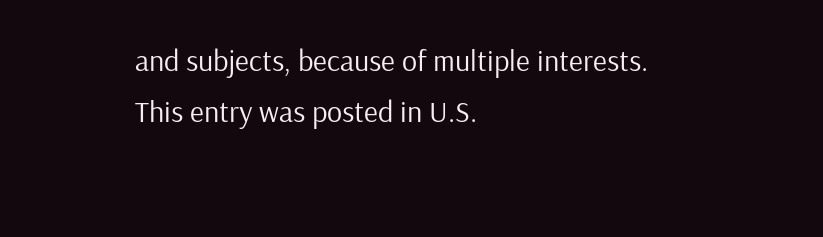and subjects, because of multiple interests.
This entry was posted in U.S.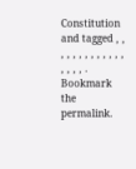Constitution and tagged , , , , , , , , , , , , , , , , , . Bookmark the permalink.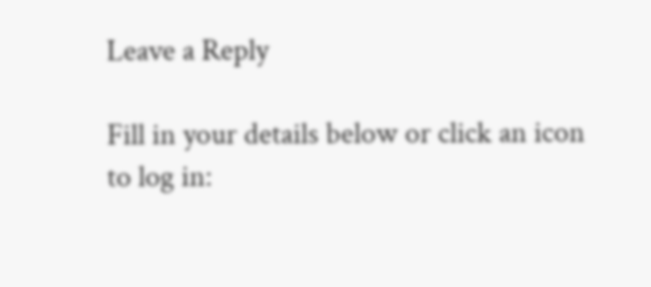Leave a Reply

Fill in your details below or click an icon to log in: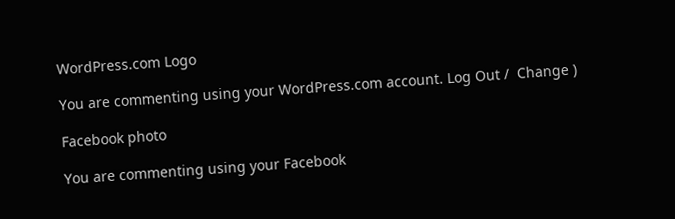WordPress.com Logo

You are commenting using your WordPress.com account. Log Out /  Change )

Facebook photo

You are commenting using your Facebook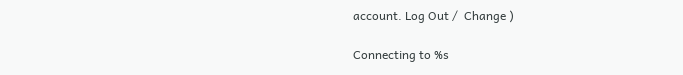account. Log Out /  Change )

Connecting to %s